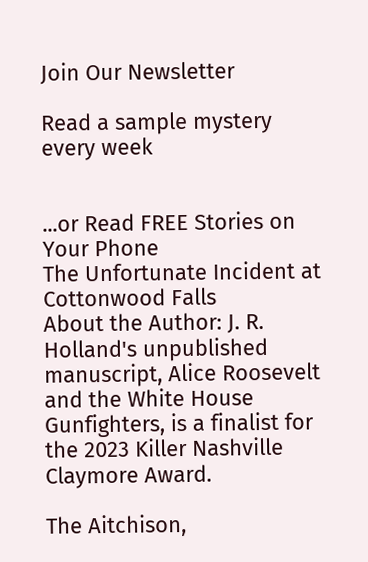Join Our Newsletter

Read a sample mystery every week


...or Read FREE Stories on Your Phone
The Unfortunate Incident at Cottonwood Falls
About the Author: J. R. Holland's unpublished manuscript, Alice Roosevelt and the White House Gunfighters, is a finalist for the 2023 Killer Nashville Claymore Award.

The Aitchison,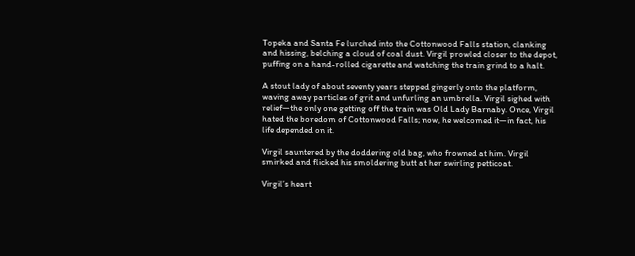Topeka and Santa Fe lurched into the Cottonwood Falls station, clanking and hissing, belching a cloud of coal dust. Virgil prowled closer to the depot, puffing on a hand-rolled cigarette and watching the train grind to a halt.

A stout lady of about seventy years stepped gingerly onto the platform, waving away particles of grit and unfurling an umbrella. Virgil sighed with relief—the only one getting off the train was Old Lady Barnaby. Once, Virgil hated the boredom of Cottonwood Falls; now, he welcomed it—in fact, his life depended on it.

Virgil sauntered by the doddering old bag, who frowned at him. Virgil smirked and flicked his smoldering butt at her swirling petticoat.

Virgil’s heart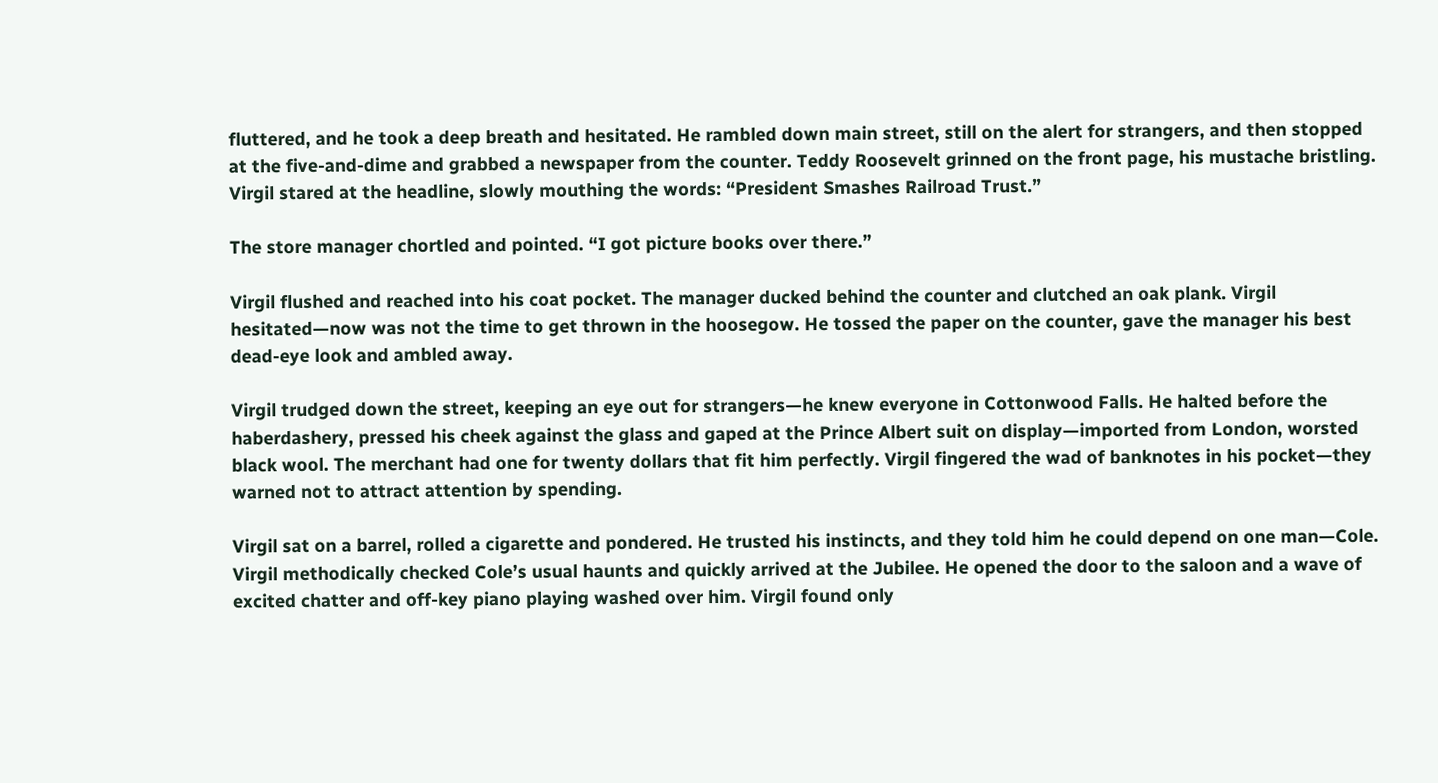fluttered, and he took a deep breath and hesitated. He rambled down main street, still on the alert for strangers, and then stopped at the five-and-dime and grabbed a newspaper from the counter. Teddy Roosevelt grinned on the front page, his mustache bristling. Virgil stared at the headline, slowly mouthing the words: “President Smashes Railroad Trust.”

The store manager chortled and pointed. “I got picture books over there.”

Virgil flushed and reached into his coat pocket. The manager ducked behind the counter and clutched an oak plank. Virgil hesitated—now was not the time to get thrown in the hoosegow. He tossed the paper on the counter, gave the manager his best dead-eye look and ambled away.

Virgil trudged down the street, keeping an eye out for strangers—he knew everyone in Cottonwood Falls. He halted before the haberdashery, pressed his cheek against the glass and gaped at the Prince Albert suit on display—imported from London, worsted black wool. The merchant had one for twenty dollars that fit him perfectly. Virgil fingered the wad of banknotes in his pocket—they warned not to attract attention by spending.

Virgil sat on a barrel, rolled a cigarette and pondered. He trusted his instincts, and they told him he could depend on one man—Cole. Virgil methodically checked Cole’s usual haunts and quickly arrived at the Jubilee. He opened the door to the saloon and a wave of excited chatter and off-key piano playing washed over him. Virgil found only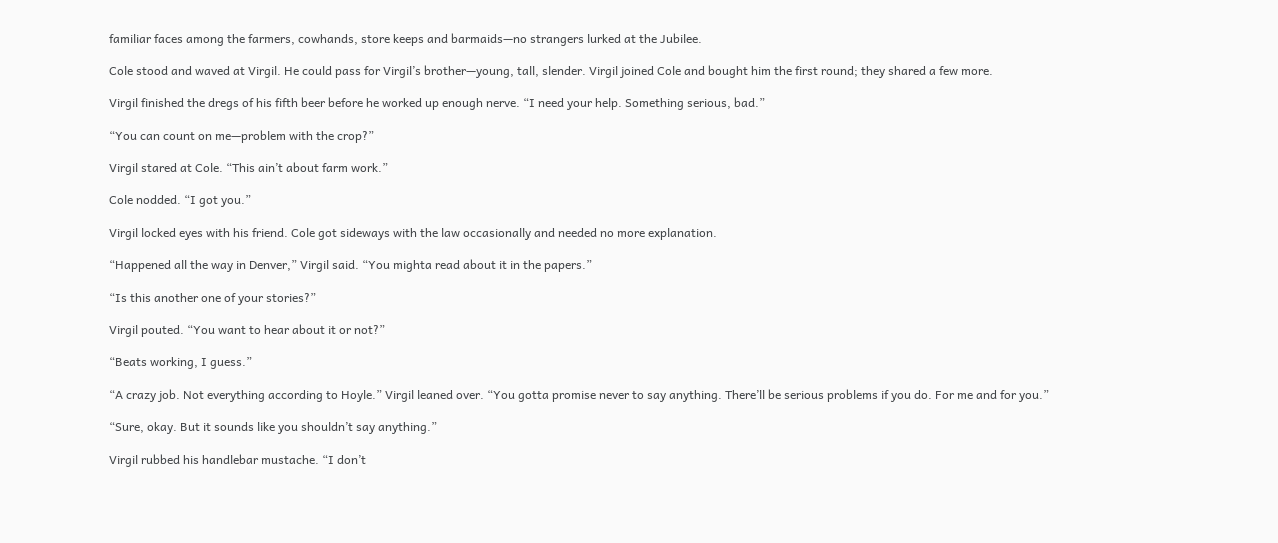familiar faces among the farmers, cowhands, store keeps and barmaids—no strangers lurked at the Jubilee.

Cole stood and waved at Virgil. He could pass for Virgil’s brother—young, tall, slender. Virgil joined Cole and bought him the first round; they shared a few more.

Virgil finished the dregs of his fifth beer before he worked up enough nerve. “I need your help. Something serious, bad.”

“You can count on me—problem with the crop?”

Virgil stared at Cole. “This ain’t about farm work.”

Cole nodded. “I got you.”

Virgil locked eyes with his friend. Cole got sideways with the law occasionally and needed no more explanation.

“Happened all the way in Denver,” Virgil said. “You mighta read about it in the papers.”

“Is this another one of your stories?”

Virgil pouted. “You want to hear about it or not?”

“Beats working, I guess.”

“A crazy job. Not everything according to Hoyle.” Virgil leaned over. “You gotta promise never to say anything. There’ll be serious problems if you do. For me and for you.”

“Sure, okay. But it sounds like you shouldn’t say anything.”

Virgil rubbed his handlebar mustache. “I don’t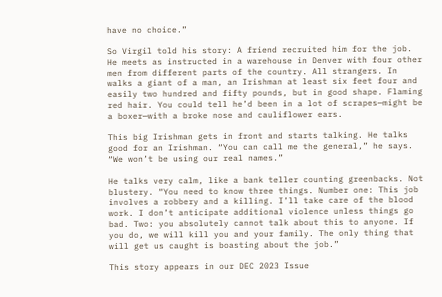have no choice.”

So Virgil told his story: A friend recruited him for the job. He meets as instructed in a warehouse in Denver with four other men from different parts of the country. All strangers. In walks a giant of a man, an Irishman at least six feet four and easily two hundred and fifty pounds, but in good shape. Flaming red hair. You could tell he’d been in a lot of scrapes—might be a boxer—with a broke nose and cauliflower ears.

This big Irishman gets in front and starts talking. He talks good for an Irishman. “You can call me the general,” he says. “We won’t be using our real names.”

He talks very calm, like a bank teller counting greenbacks. Not blustery. “You need to know three things. Number one: This job involves a robbery and a killing. I’ll take care of the blood work. I don’t anticipate additional violence unless things go bad. Two: you absolutely cannot talk about this to anyone. If you do, we will kill you and your family. The only thing that will get us caught is boasting about the job.”

This story appears in our DEC 2023 Issue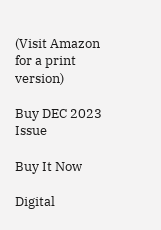(Visit Amazon for a print version)

Buy DEC 2023 Issue

Buy It Now

Digital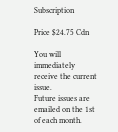Subscription

Price $24.75 Cdn

You will immediately receive the current issue.
Future issues are emailed on the 1st of each month.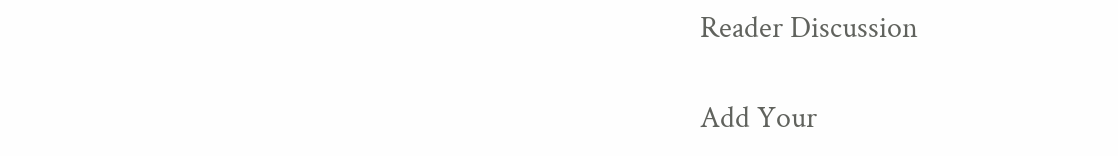Reader Discussion

Add Your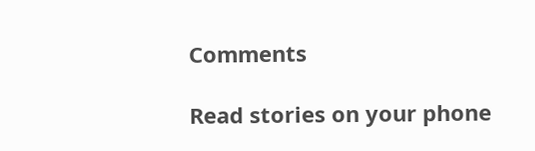Comments

Read stories on your phone